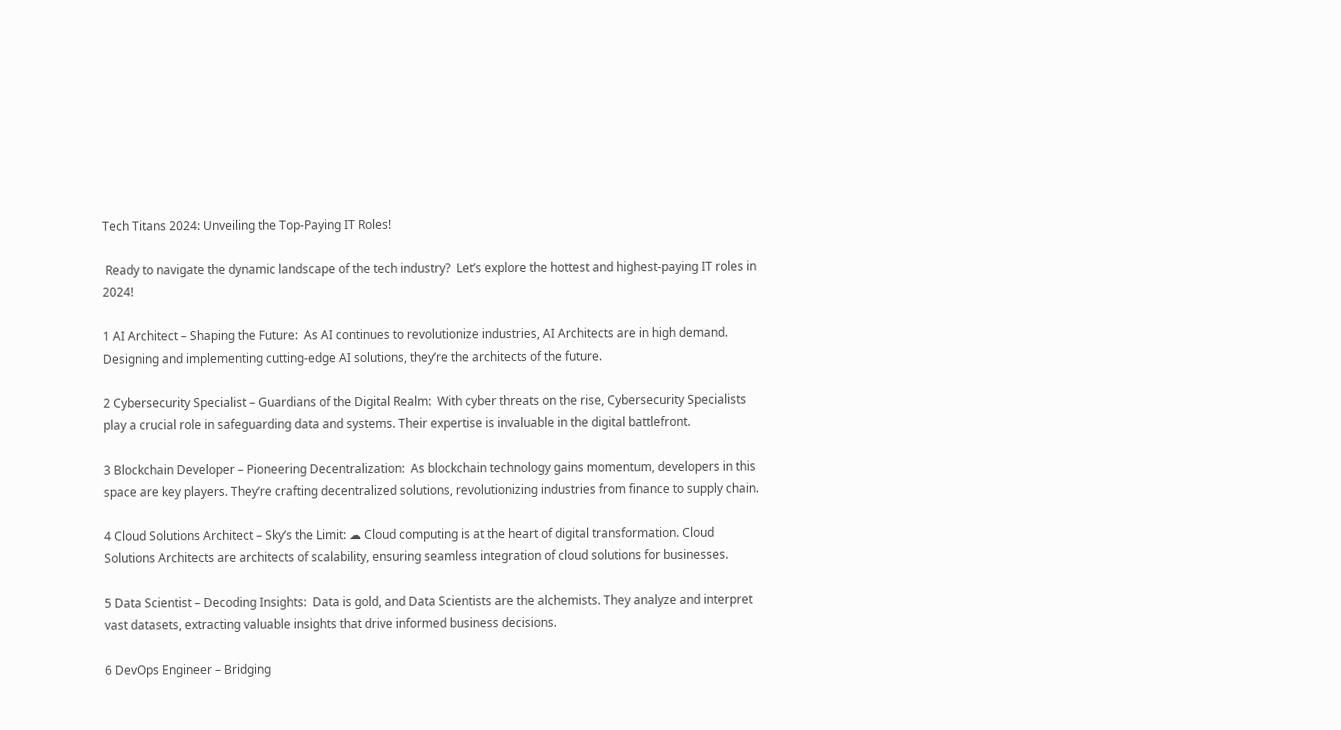Tech Titans 2024: Unveiling the Top-Paying IT Roles!

 Ready to navigate the dynamic landscape of the tech industry?  Let’s explore the hottest and highest-paying IT roles in 2024!

1 AI Architect – Shaping the Future:  As AI continues to revolutionize industries, AI Architects are in high demand. Designing and implementing cutting-edge AI solutions, they’re the architects of the future.

2 Cybersecurity Specialist – Guardians of the Digital Realm:  With cyber threats on the rise, Cybersecurity Specialists play a crucial role in safeguarding data and systems. Their expertise is invaluable in the digital battlefront.

3 Blockchain Developer – Pioneering Decentralization:  As blockchain technology gains momentum, developers in this space are key players. They’re crafting decentralized solutions, revolutionizing industries from finance to supply chain.

4 Cloud Solutions Architect – Sky’s the Limit: ☁ Cloud computing is at the heart of digital transformation. Cloud Solutions Architects are architects of scalability, ensuring seamless integration of cloud solutions for businesses.

5 Data Scientist – Decoding Insights:  Data is gold, and Data Scientists are the alchemists. They analyze and interpret vast datasets, extracting valuable insights that drive informed business decisions.

6 DevOps Engineer – Bridging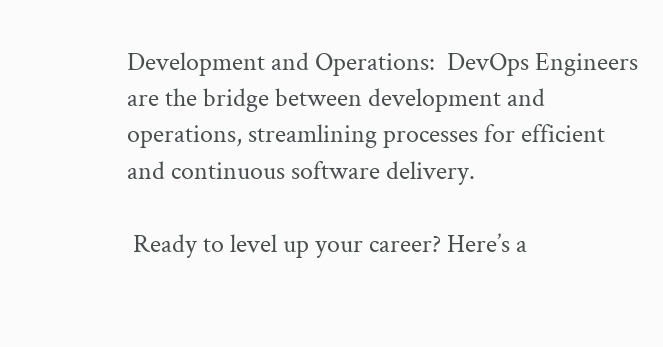Development and Operations:  DevOps Engineers are the bridge between development and operations, streamlining processes for efficient and continuous software delivery.

 Ready to level up your career? Here’s a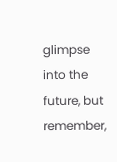glimpse into the future, but remember,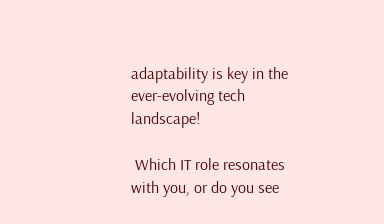adaptability is key in the ever-evolving tech landscape!

 Which IT role resonates with you, or do you see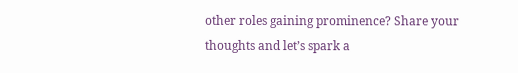other roles gaining prominence? Share your thoughts and let’s spark a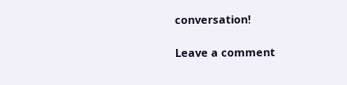conversation!

Leave a comment